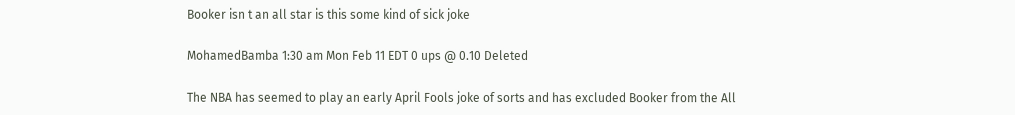Booker isn t an all star is this some kind of sick joke

MohamedBamba 1:30 am Mon Feb 11 EDT 0 ups @ 0.10 Deleted

The NBA has seemed to play an early April Fools joke of sorts and has excluded Booker from the All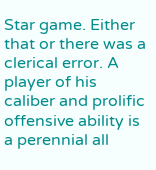Star game. Either that or there was a clerical error. A player of his caliber and prolific offensive ability is a perennial all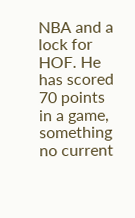NBA and a lock for HOF. He has scored 70 points in a game, something no current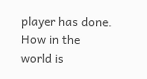player has done. How in the world is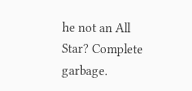he not an All Star? Complete garbage.